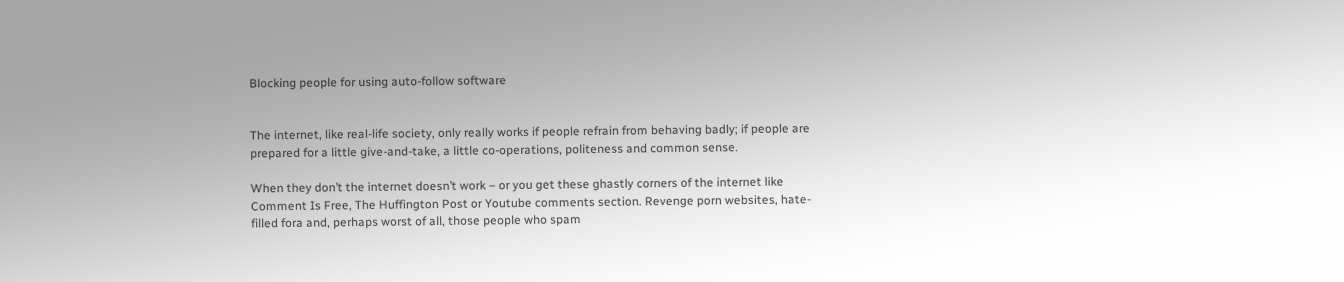Blocking people for using auto-follow software


The internet, like real-life society, only really works if people refrain from behaving badly; if people are prepared for a little give-and-take, a little co-operations, politeness and common sense.

When they don’t the internet doesn’t work – or you get these ghastly corners of the internet like Comment Is Free, The Huffington Post or Youtube comments section. Revenge porn websites, hate-filled fora and, perhaps worst of all, those people who spam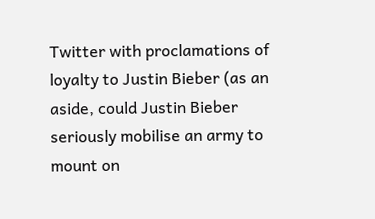Twitter with proclamations of loyalty to Justin Bieber (as an aside, could Justin Bieber seriously mobilise an army to mount on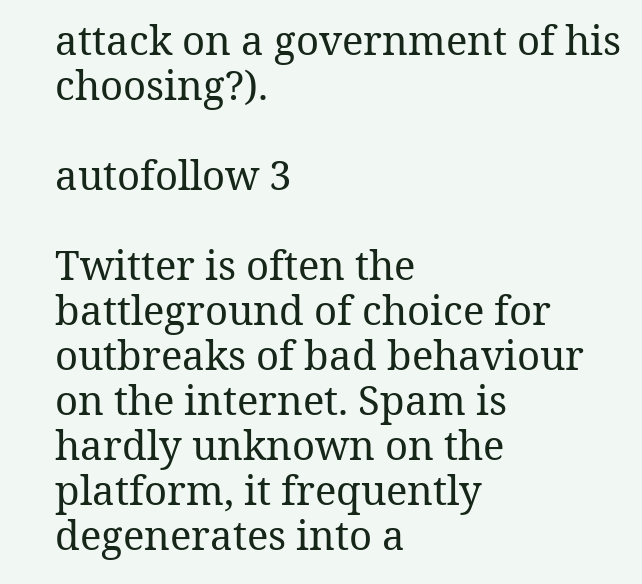attack on a government of his choosing?).

autofollow 3

Twitter is often the battleground of choice for outbreaks of bad behaviour on the internet. Spam is hardly unknown on the platform, it frequently degenerates into a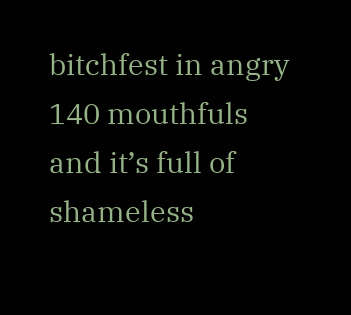bitchfest in angry 140 mouthfuls and it’s full of shameless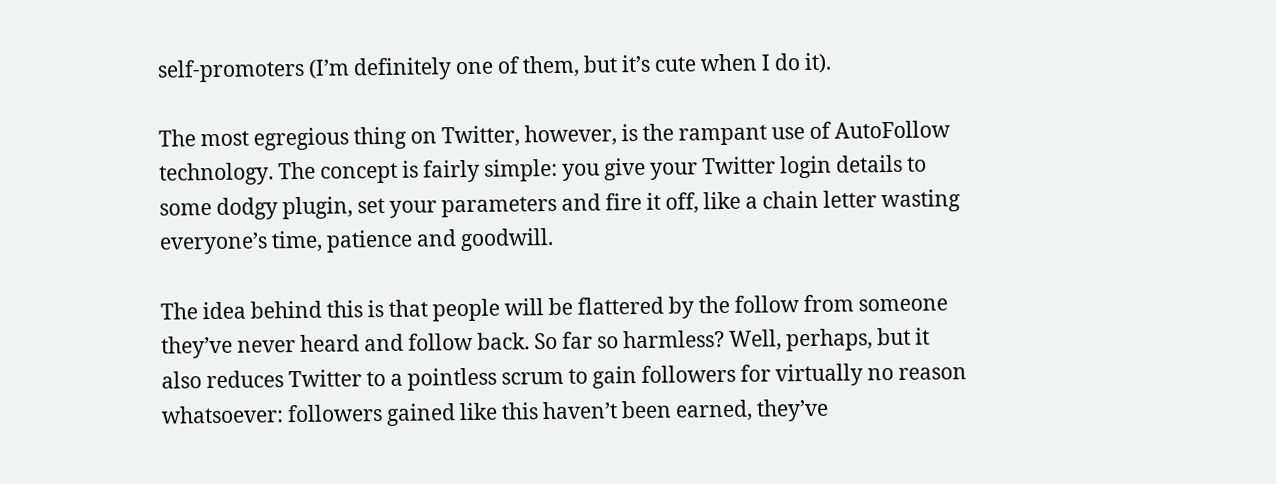self-promoters (I’m definitely one of them, but it’s cute when I do it).

The most egregious thing on Twitter, however, is the rampant use of AutoFollow technology. The concept is fairly simple: you give your Twitter login details to some dodgy plugin, set your parameters and fire it off, like a chain letter wasting everyone’s time, patience and goodwill.

The idea behind this is that people will be flattered by the follow from someone they’ve never heard and follow back. So far so harmless? Well, perhaps, but it also reduces Twitter to a pointless scrum to gain followers for virtually no reason whatsoever: followers gained like this haven’t been earned, they’ve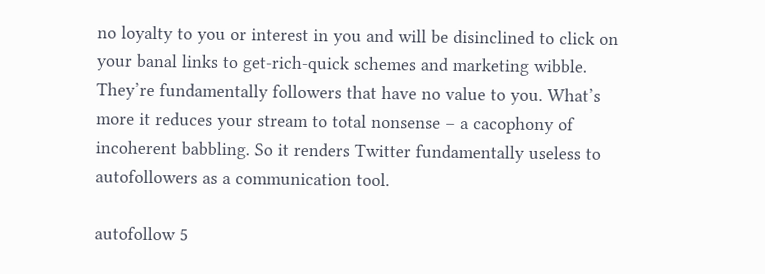no loyalty to you or interest in you and will be disinclined to click on your banal links to get-rich-quick schemes and marketing wibble. They’re fundamentally followers that have no value to you. What’s more it reduces your stream to total nonsense – a cacophony of incoherent babbling. So it renders Twitter fundamentally useless to autofollowers as a communication tool.

autofollow 5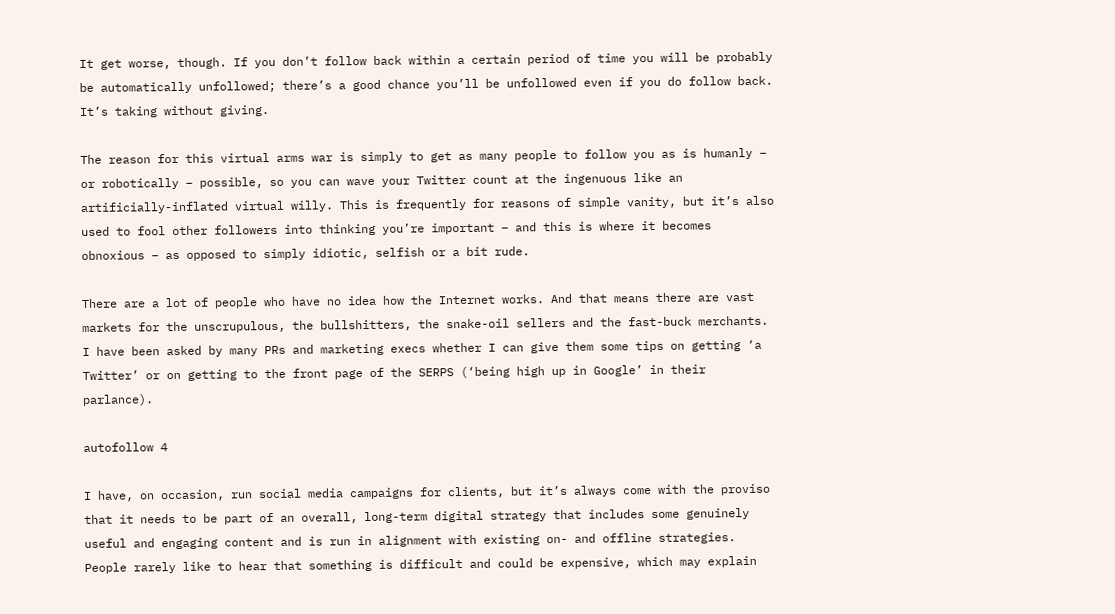It get worse, though. If you don’t follow back within a certain period of time you will be probably be automatically unfollowed; there’s a good chance you’ll be unfollowed even if you do follow back. It’s taking without giving.

The reason for this virtual arms war is simply to get as many people to follow you as is humanly – or robotically – possible, so you can wave your Twitter count at the ingenuous like an artificially-inflated virtual willy. This is frequently for reasons of simple vanity, but it’s also used to fool other followers into thinking you’re important – and this is where it becomes obnoxious – as opposed to simply idiotic, selfish or a bit rude.

There are a lot of people who have no idea how the Internet works. And that means there are vast markets for the unscrupulous, the bullshitters, the snake-oil sellers and the fast-buck merchants. I have been asked by many PRs and marketing execs whether I can give them some tips on getting ‘a Twitter’ or on getting to the front page of the SERPS (‘being high up in Google’ in their parlance).

autofollow 4

I have, on occasion, run social media campaigns for clients, but it’s always come with the proviso that it needs to be part of an overall, long-term digital strategy that includes some genuinely useful and engaging content and is run in alignment with existing on- and offline strategies. People rarely like to hear that something is difficult and could be expensive, which may explain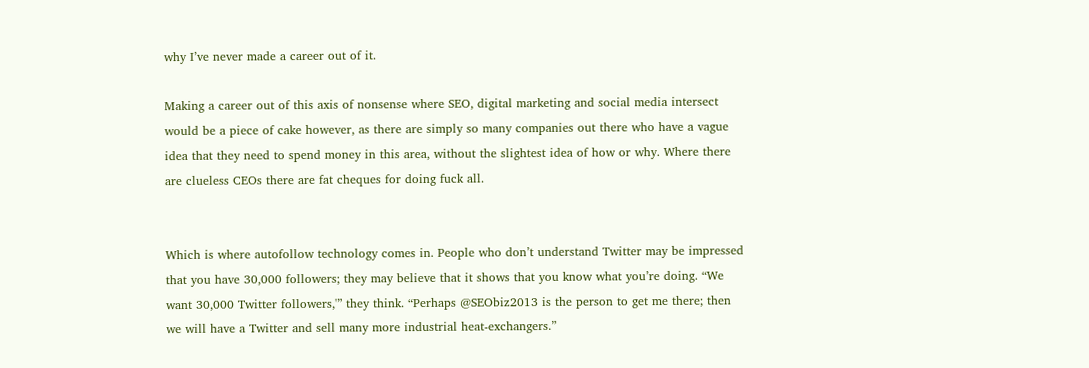why I’ve never made a career out of it.

Making a career out of this axis of nonsense where SEO, digital marketing and social media intersect would be a piece of cake however, as there are simply so many companies out there who have a vague idea that they need to spend money in this area, without the slightest idea of how or why. Where there are clueless CEOs there are fat cheques for doing fuck all.


Which is where autofollow technology comes in. People who don’t understand Twitter may be impressed that you have 30,000 followers; they may believe that it shows that you know what you’re doing. “We want 30,000 Twitter followers,'” they think. “Perhaps @SEObiz2013 is the person to get me there; then we will have a Twitter and sell many more industrial heat-exchangers.”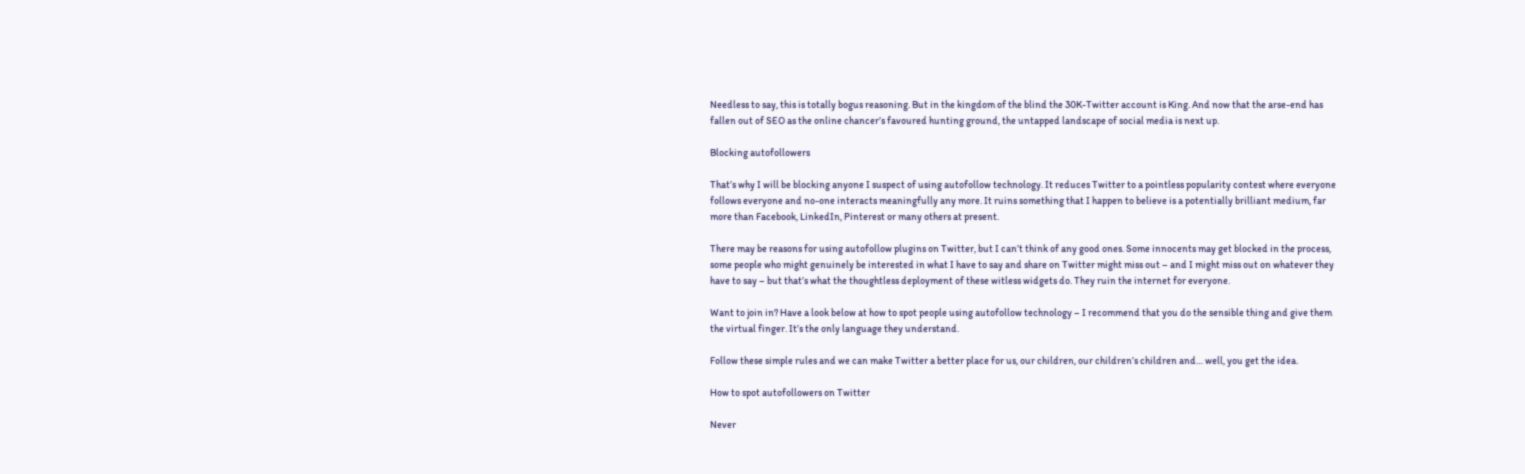Needless to say, this is totally bogus reasoning. But in the kingdom of the blind the 30K-Twitter account is King. And now that the arse-end has fallen out of SEO as the online chancer’s favoured hunting ground, the untapped landscape of social media is next up.

Blocking autofollowers

That’s why I will be blocking anyone I suspect of using autofollow technology. It reduces Twitter to a pointless popularity contest where everyone follows everyone and no-one interacts meaningfully any more. It ruins something that I happen to believe is a potentially brilliant medium, far more than Facebook, LinkedIn, Pinterest or many others at present.

There may be reasons for using autofollow plugins on Twitter, but I can’t think of any good ones. Some innocents may get blocked in the process, some people who might genuinely be interested in what I have to say and share on Twitter might miss out – and I might miss out on whatever they have to say – but that’s what the thoughtless deployment of these witless widgets do. They ruin the internet for everyone.

Want to join in? Have a look below at how to spot people using autofollow technology – I recommend that you do the sensible thing and give them the virtual finger. It’s the only language they understand.

Follow these simple rules and we can make Twitter a better place for us, our children, our children’s children and… well, you get the idea.

How to spot autofollowers on Twitter

Never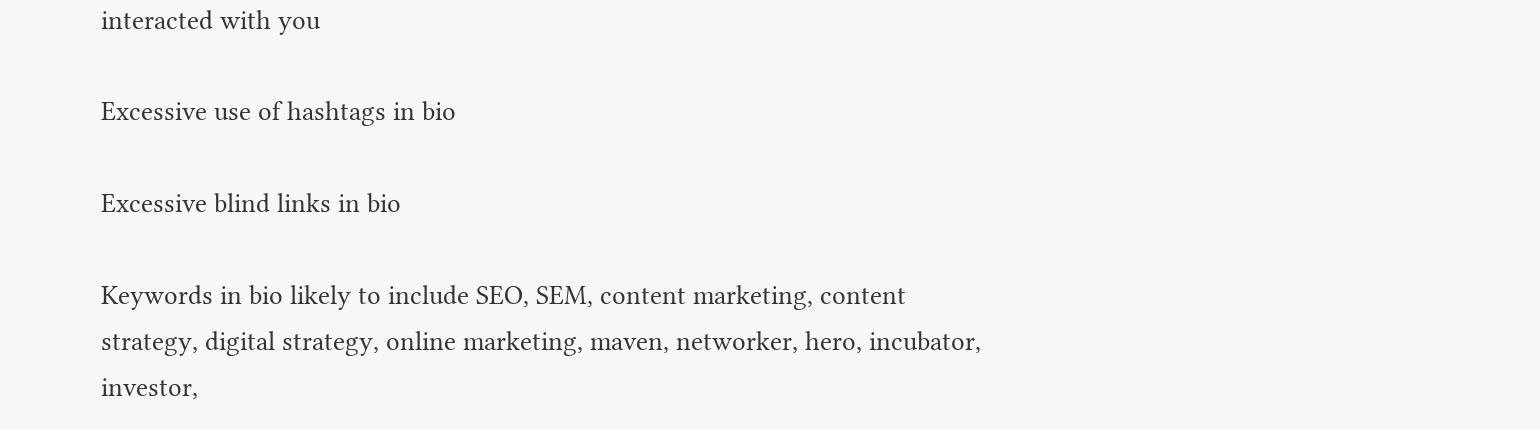interacted with you

Excessive use of hashtags in bio

Excessive blind links in bio

Keywords in bio likely to include SEO, SEM, content marketing, content strategy, digital strategy, online marketing, maven, networker, hero, incubator, investor,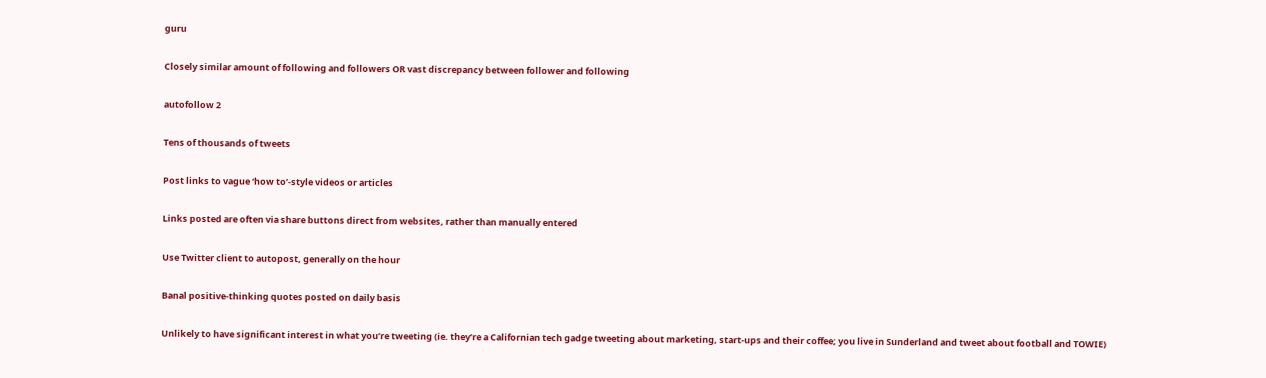guru

Closely similar amount of following and followers OR vast discrepancy between follower and following

autofollow 2

Tens of thousands of tweets

Post links to vague ‘how to’-style videos or articles

Links posted are often via share buttons direct from websites, rather than manually entered

Use Twitter client to autopost, generally on the hour

Banal positive-thinking quotes posted on daily basis

Unlikely to have significant interest in what you’re tweeting (ie. they’re a Californian tech gadge tweeting about marketing, start-ups and their coffee; you live in Sunderland and tweet about football and TOWIE)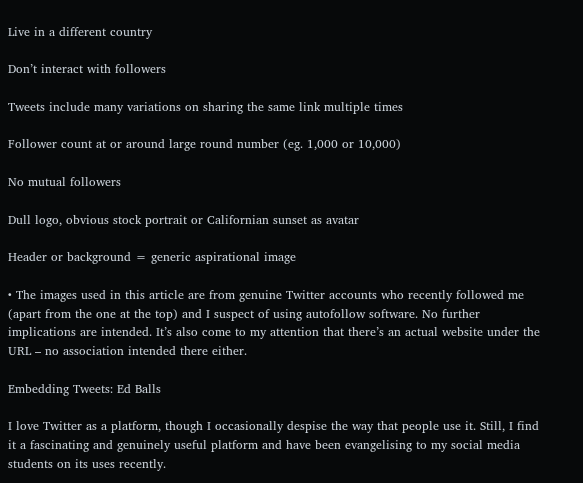Live in a different country

Don’t interact with followers

Tweets include many variations on sharing the same link multiple times

Follower count at or around large round number (eg. 1,000 or 10,000)

No mutual followers

Dull logo, obvious stock portrait or Californian sunset as avatar

Header or background = generic aspirational image

• The images used in this article are from genuine Twitter accounts who recently followed me (apart from the one at the top) and I suspect of using autofollow software. No further implications are intended. It’s also come to my attention that there’s an actual website under the URL – no association intended there either.

Embedding Tweets: Ed Balls

I love Twitter as a platform, though I occasionally despise the way that people use it. Still, I find it a fascinating and genuinely useful platform and have been evangelising to my social media students on its uses recently.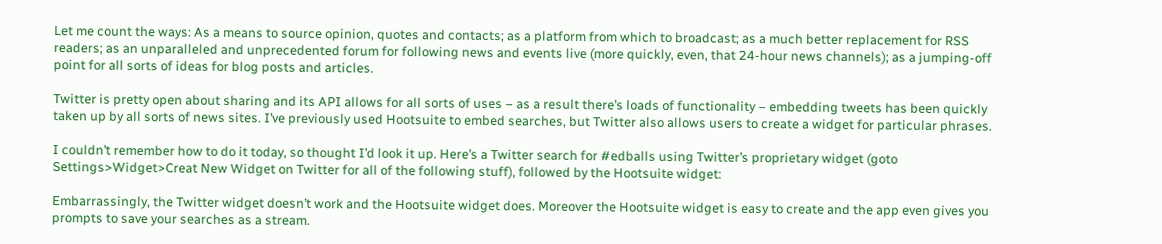Let me count the ways: As a means to source opinion, quotes and contacts; as a platform from which to broadcast; as a much better replacement for RSS readers; as an unparalleled and unprecedented forum for following news and events live (more quickly, even, that 24-hour news channels); as a jumping-off point for all sorts of ideas for blog posts and articles.

Twitter is pretty open about sharing and its API allows for all sorts of uses – as a result there’s loads of functionality – embedding tweets has been quickly taken up by all sorts of news sites. I’ve previously used Hootsuite to embed searches, but Twitter also allows users to create a widget for particular phrases.

I couldn’t remember how to do it today, so thought I’d look it up. Here’s a Twitter search for #edballs using Twitter’s proprietary widget (goto Settings>Widget>Creat New Widget on Twitter for all of the following stuff), followed by the Hootsuite widget:

Embarrassingly, the Twitter widget doesn’t work and the Hootsuite widget does. Moreover the Hootsuite widget is easy to create and the app even gives you prompts to save your searches as a stream.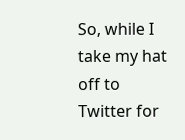So, while I take my hat off to Twitter for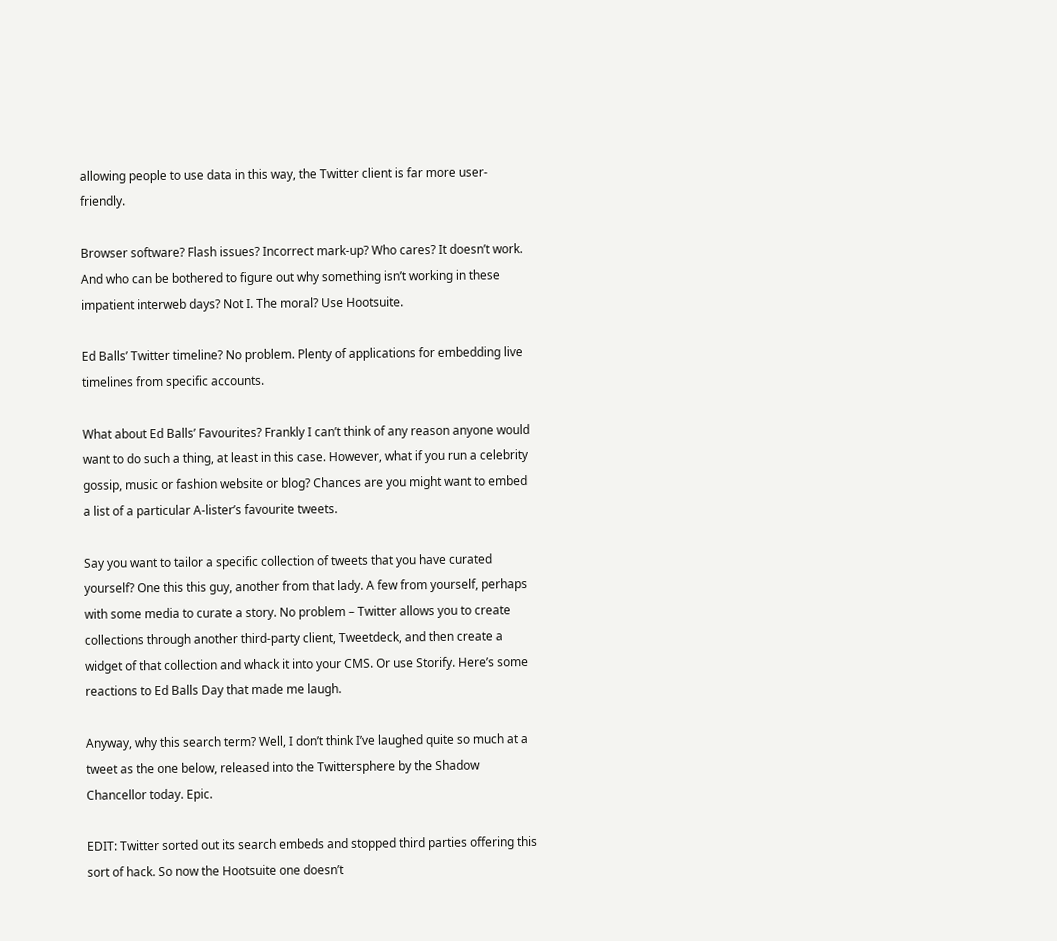allowing people to use data in this way, the Twitter client is far more user-friendly.

Browser software? Flash issues? Incorrect mark-up? Who cares? It doesn’t work. And who can be bothered to figure out why something isn’t working in these impatient interweb days? Not I. The moral? Use Hootsuite.

Ed Balls’ Twitter timeline? No problem. Plenty of applications for embedding live timelines from specific accounts.

What about Ed Balls’ Favourites? Frankly I can’t think of any reason anyone would want to do such a thing, at least in this case. However, what if you run a celebrity gossip, music or fashion website or blog? Chances are you might want to embed a list of a particular A-lister’s favourite tweets.

Say you want to tailor a specific collection of tweets that you have curated yourself? One this this guy, another from that lady. A few from yourself, perhaps with some media to curate a story. No problem – Twitter allows you to create collections through another third-party client, Tweetdeck, and then create a widget of that collection and whack it into your CMS. Or use Storify. Here’s some reactions to Ed Balls Day that made me laugh.

Anyway, why this search term? Well, I don’t think I’ve laughed quite so much at a tweet as the one below, released into the Twittersphere by the Shadow Chancellor today. Epic.

EDIT: Twitter sorted out its search embeds and stopped third parties offering this sort of hack. So now the Hootsuite one doesn’t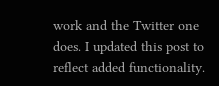work and the Twitter one does. I updated this post to reflect added functionality.